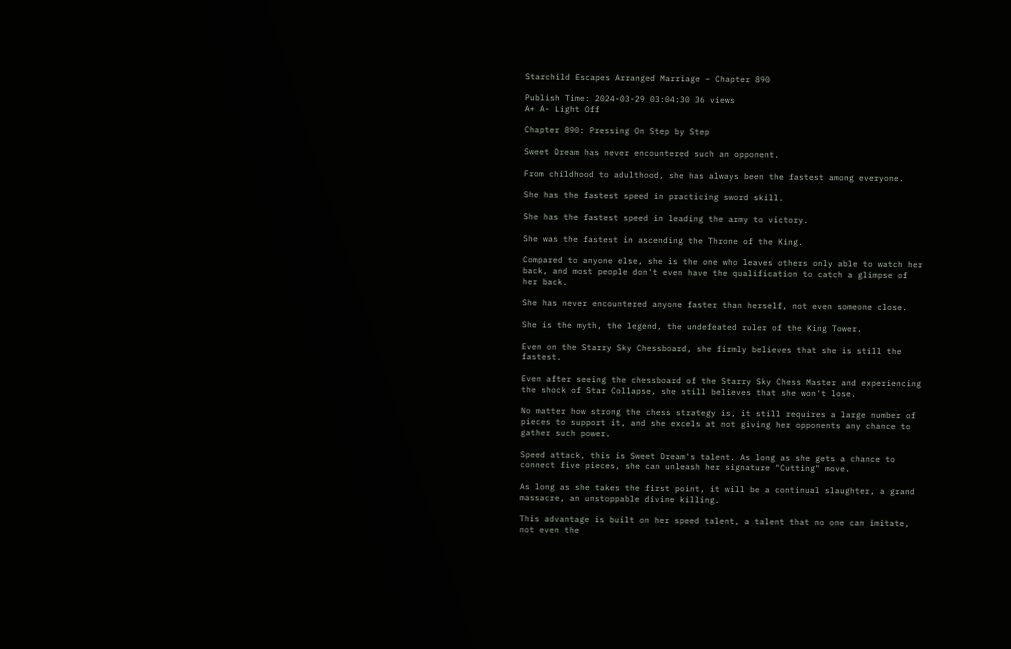Starchild Escapes Arranged Marriage – Chapter 890

Publish Time: 2024-03-29 03:04:30 36 views
A+ A- Light Off

Chapter 890: Pressing On Step by Step

Sweet Dream has never encountered such an opponent.

From childhood to adulthood, she has always been the fastest among everyone.

She has the fastest speed in practicing sword skill.

She has the fastest speed in leading the army to victory.

She was the fastest in ascending the Throne of the King.

Compared to anyone else, she is the one who leaves others only able to watch her back, and most people don't even have the qualification to catch a glimpse of her back.

She has never encountered anyone faster than herself, not even someone close.

She is the myth, the legend, the undefeated ruler of the King Tower.

Even on the Starry Sky Chessboard, she firmly believes that she is still the fastest.

Even after seeing the chessboard of the Starry Sky Chess Master and experiencing the shock of Star Collapse, she still believes that she won't lose.

No matter how strong the chess strategy is, it still requires a large number of pieces to support it, and she excels at not giving her opponents any chance to gather such power.

Speed attack, this is Sweet Dream's talent. As long as she gets a chance to connect five pieces, she can unleash her signature "Cutting" move.

As long as she takes the first point, it will be a continual slaughter, a grand massacre, an unstoppable divine killing.

This advantage is built on her speed talent, a talent that no one can imitate, not even the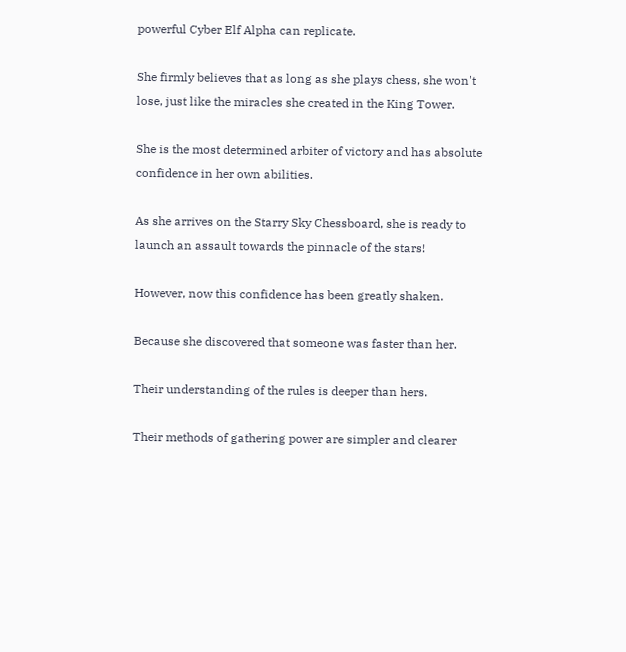powerful Cyber Elf Alpha can replicate.

She firmly believes that as long as she plays chess, she won't lose, just like the miracles she created in the King Tower.

She is the most determined arbiter of victory and has absolute confidence in her own abilities.

As she arrives on the Starry Sky Chessboard, she is ready to launch an assault towards the pinnacle of the stars!

However, now this confidence has been greatly shaken.

Because she discovered that someone was faster than her.

Their understanding of the rules is deeper than hers.

Their methods of gathering power are simpler and clearer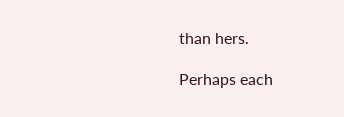than hers.

Perhaps each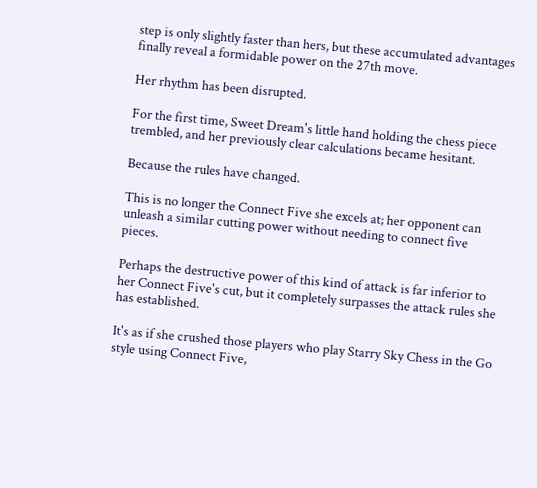step is only slightly faster than hers, but these accumulated advantages finally reveal a formidable power on the 27th move.

Her rhythm has been disrupted.

For the first time, Sweet Dream's little hand holding the chess piece trembled, and her previously clear calculations became hesitant.

Because the rules have changed.

This is no longer the Connect Five she excels at; her opponent can unleash a similar cutting power without needing to connect five pieces.

Perhaps the destructive power of this kind of attack is far inferior to her Connect Five's cut, but it completely surpasses the attack rules she has established.

It's as if she crushed those players who play Starry Sky Chess in the Go style using Connect Five,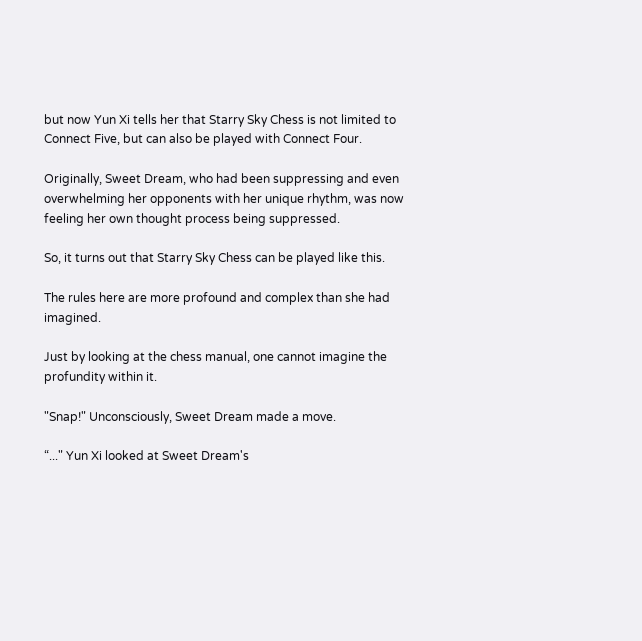but now Yun Xi tells her that Starry Sky Chess is not limited to Connect Five, but can also be played with Connect Four.

Originally, Sweet Dream, who had been suppressing and even overwhelming her opponents with her unique rhythm, was now feeling her own thought process being suppressed.

So, it turns out that Starry Sky Chess can be played like this.

The rules here are more profound and complex than she had imagined.

Just by looking at the chess manual, one cannot imagine the profundity within it.

"Snap!" Unconsciously, Sweet Dream made a move.

“..." Yun Xi looked at Sweet Dream's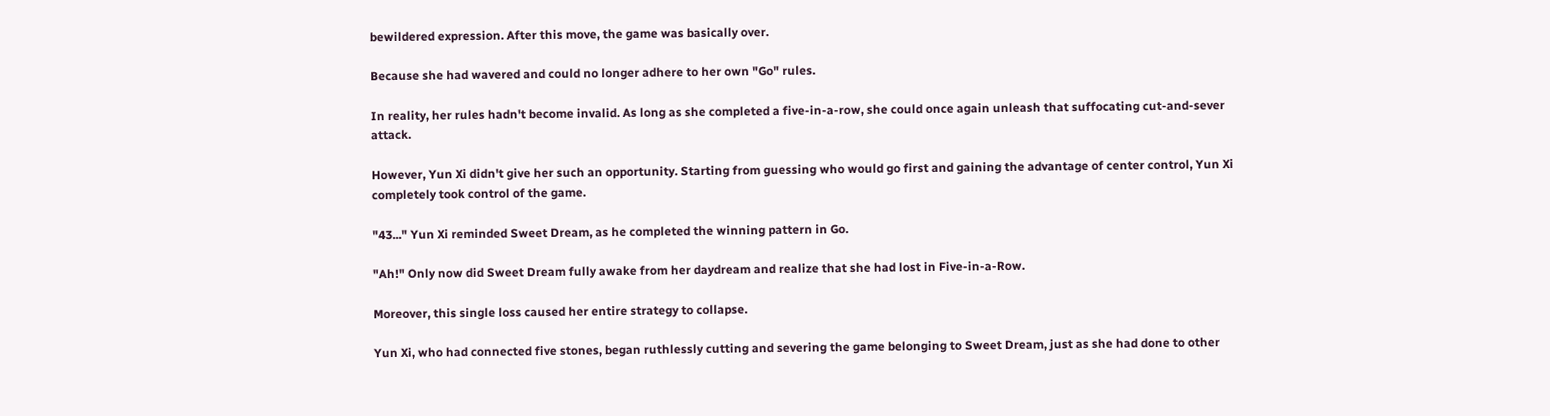bewildered expression. After this move, the game was basically over.

Because she had wavered and could no longer adhere to her own "Go" rules.

In reality, her rules hadn't become invalid. As long as she completed a five-in-a-row, she could once again unleash that suffocating cut-and-sever attack.

However, Yun Xi didn't give her such an opportunity. Starting from guessing who would go first and gaining the advantage of center control, Yun Xi completely took control of the game.

"43..." Yun Xi reminded Sweet Dream, as he completed the winning pattern in Go.

"Ah!" Only now did Sweet Dream fully awake from her daydream and realize that she had lost in Five-in-a-Row.

Moreover, this single loss caused her entire strategy to collapse.

Yun Xi, who had connected five stones, began ruthlessly cutting and severing the game belonging to Sweet Dream, just as she had done to other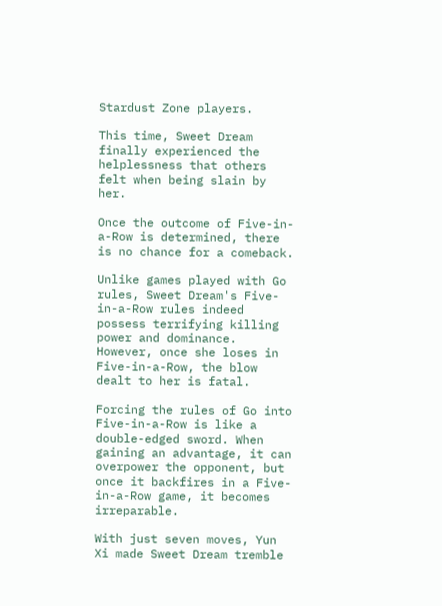Stardust Zone players.

This time, Sweet Dream finally experienced the helplessness that others felt when being slain by her.

Once the outcome of Five-in-a-Row is determined, there is no chance for a comeback.

Unlike games played with Go rules, Sweet Dream's Five-in-a-Row rules indeed possess terrifying killing power and dominance. However, once she loses in Five-in-a-Row, the blow dealt to her is fatal.

Forcing the rules of Go into Five-in-a-Row is like a double-edged sword. When gaining an advantage, it can overpower the opponent, but once it backfires in a Five-in-a-Row game, it becomes irreparable.

With just seven moves, Yun Xi made Sweet Dream tremble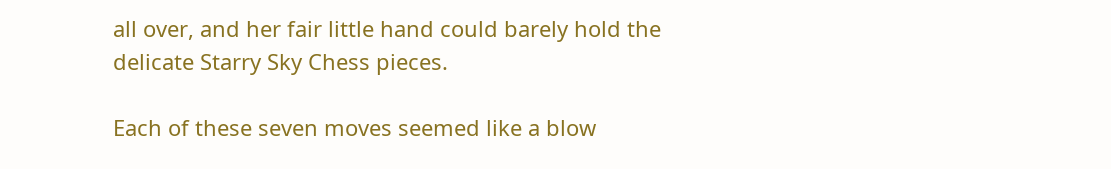all over, and her fair little hand could barely hold the delicate Starry Sky Chess pieces.

Each of these seven moves seemed like a blow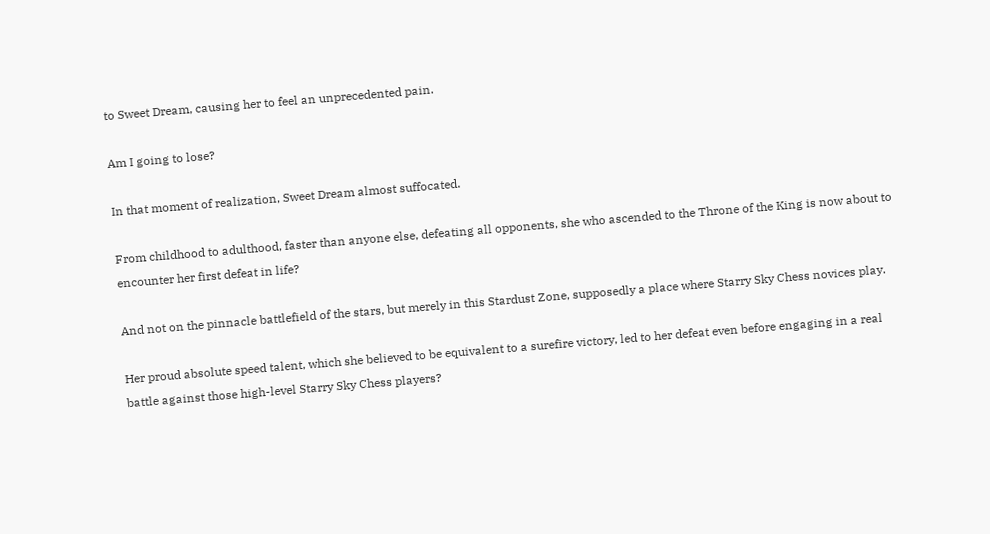to Sweet Dream, causing her to feel an unprecedented pain.

Am I going to lose?

In that moment of realization, Sweet Dream almost suffocated.

From childhood to adulthood, faster than anyone else, defeating all opponents, she who ascended to the Throne of the King is now about to encounter her first defeat in life?

And not on the pinnacle battlefield of the stars, but merely in this Stardust Zone, supposedly a place where Starry Sky Chess novices play.

Her proud absolute speed talent, which she believed to be equivalent to a surefire victory, led to her defeat even before engaging in a real battle against those high-level Starry Sky Chess players?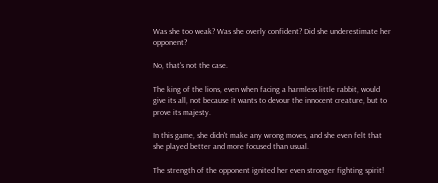Was she too weak? Was she overly confident? Did she underestimate her opponent?

No, that's not the case.

The king of the lions, even when facing a harmless little rabbit, would give its all, not because it wants to devour the innocent creature, but to prove its majesty.

In this game, she didn't make any wrong moves, and she even felt that she played better and more focused than usual.

The strength of the opponent ignited her even stronger fighting spirit!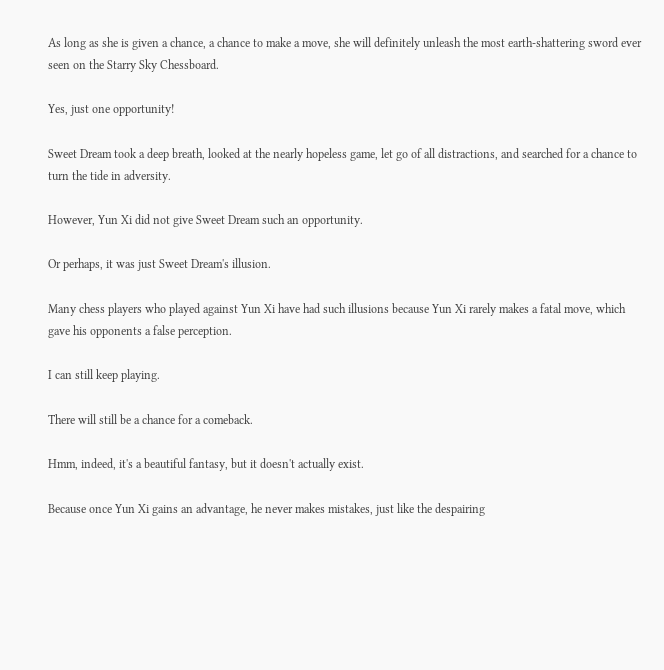As long as she is given a chance, a chance to make a move, she will definitely unleash the most earth-shattering sword ever seen on the Starry Sky Chessboard.

Yes, just one opportunity!

Sweet Dream took a deep breath, looked at the nearly hopeless game, let go of all distractions, and searched for a chance to turn the tide in adversity.

However, Yun Xi did not give Sweet Dream such an opportunity.

Or perhaps, it was just Sweet Dream's illusion.

Many chess players who played against Yun Xi have had such illusions because Yun Xi rarely makes a fatal move, which gave his opponents a false perception.

I can still keep playing.

There will still be a chance for a comeback.

Hmm, indeed, it's a beautiful fantasy, but it doesn't actually exist.

Because once Yun Xi gains an advantage, he never makes mistakes, just like the despairing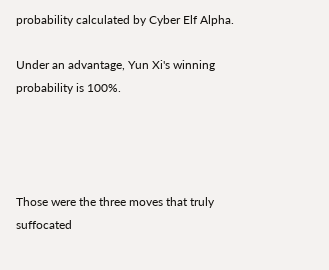probability calculated by Cyber Elf Alpha.

Under an advantage, Yun Xi's winning probability is 100%.




Those were the three moves that truly suffocated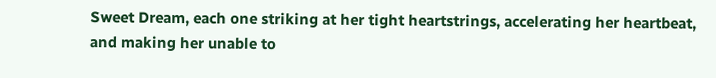Sweet Dream, each one striking at her tight heartstrings, accelerating her heartbeat, and making her unable to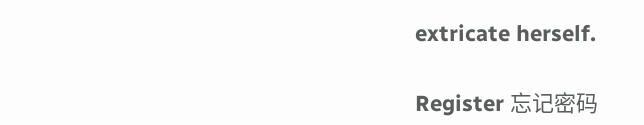extricate herself.

Register 忘记密码